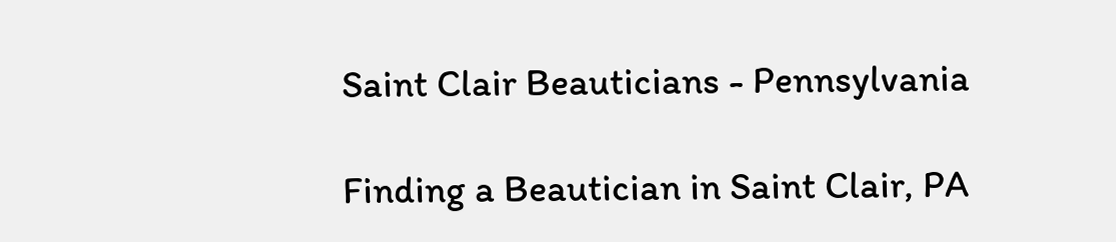Saint Clair Beauticians - Pennsylvania

Finding a Beautician in Saint Clair, PA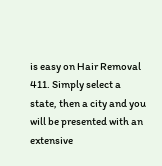is easy on Hair Removal 411. Simply select a state, then a city and you will be presented with an extensive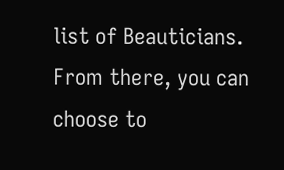list of Beauticians. From there, you can choose to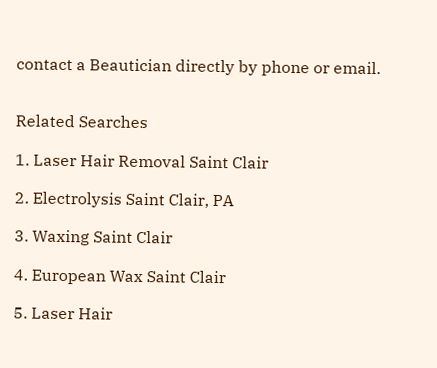contact a Beautician directly by phone or email.


Related Searches

1. Laser Hair Removal Saint Clair

2. Electrolysis Saint Clair, PA

3. Waxing Saint Clair

4. European Wax Saint Clair

5. Laser Hair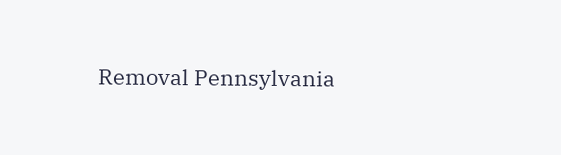Removal Pennsylvania